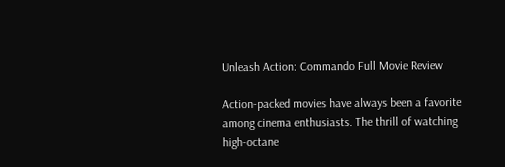Unleash Action: Commando Full Movie Review

Action-packed movies have always been a favorite among cinema enthusiasts. The thrill of watching high-octane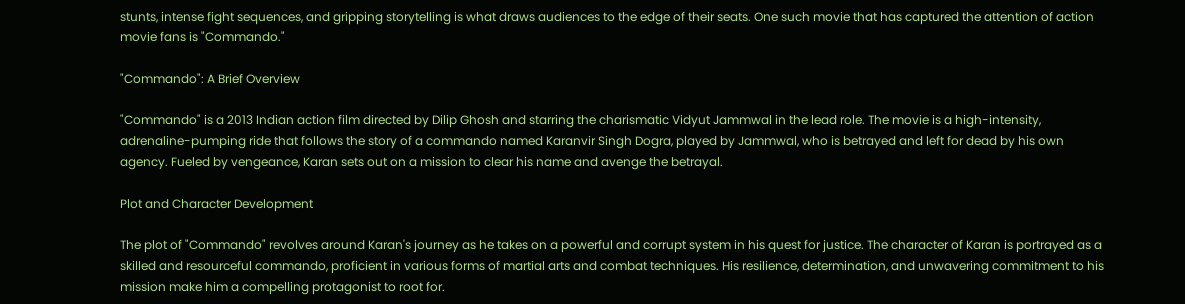stunts, intense fight sequences, and gripping storytelling is what draws audiences to the edge of their seats. One such movie that has captured the attention of action movie fans is "Commando."

"Commando": A Brief Overview

"Commando" is a 2013 Indian action film directed by Dilip Ghosh and starring the charismatic Vidyut Jammwal in the lead role. The movie is a high-intensity, adrenaline-pumping ride that follows the story of a commando named Karanvir Singh Dogra, played by Jammwal, who is betrayed and left for dead by his own agency. Fueled by vengeance, Karan sets out on a mission to clear his name and avenge the betrayal.

Plot and Character Development

The plot of "Commando" revolves around Karan's journey as he takes on a powerful and corrupt system in his quest for justice. The character of Karan is portrayed as a skilled and resourceful commando, proficient in various forms of martial arts and combat techniques. His resilience, determination, and unwavering commitment to his mission make him a compelling protagonist to root for.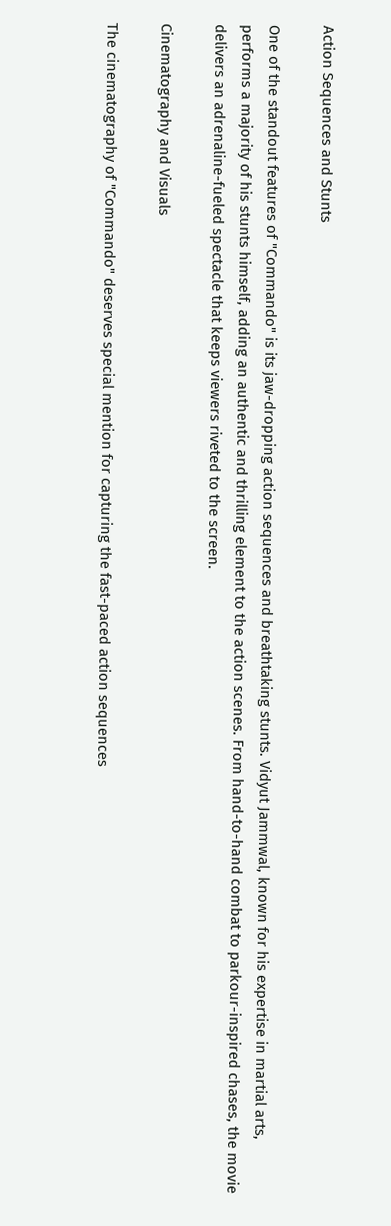Action Sequences and Stunts

One of the standout features of "Commando" is its jaw-dropping action sequences and breathtaking stunts. Vidyut Jammwal, known for his expertise in martial arts, performs a majority of his stunts himself, adding an authentic and thrilling element to the action scenes. From hand-to-hand combat to parkour-inspired chases, the movie delivers an adrenaline-fueled spectacle that keeps viewers riveted to the screen.

Cinematography and Visuals

The cinematography of "Commando" deserves special mention for capturing the fast-paced action sequences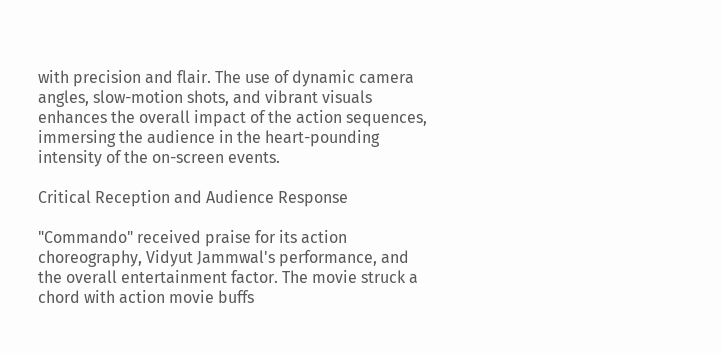with precision and flair. The use of dynamic camera angles, slow-motion shots, and vibrant visuals enhances the overall impact of the action sequences, immersing the audience in the heart-pounding intensity of the on-screen events.

Critical Reception and Audience Response

"Commando" received praise for its action choreography, Vidyut Jammwal's performance, and the overall entertainment factor. The movie struck a chord with action movie buffs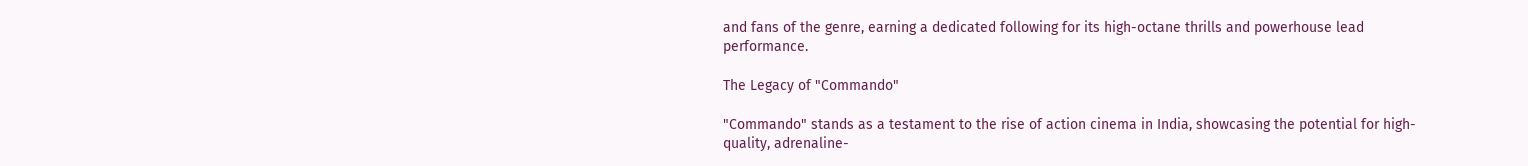and fans of the genre, earning a dedicated following for its high-octane thrills and powerhouse lead performance.

The Legacy of "Commando"

"Commando" stands as a testament to the rise of action cinema in India, showcasing the potential for high-quality, adrenaline-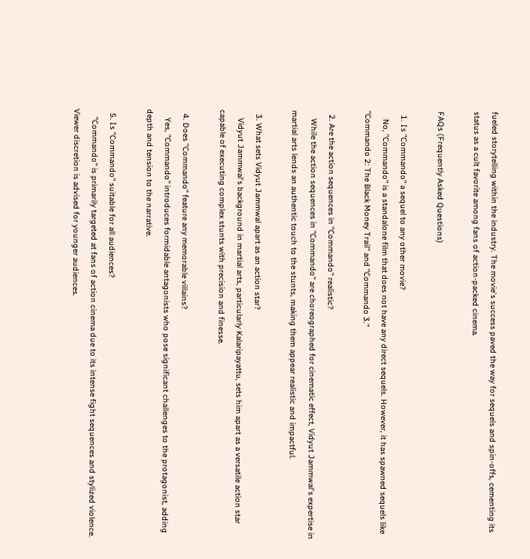fueled storytelling within the industry. The movie's success paved the way for sequels and spin-offs, cementing its status as a cult favorite among fans of action-packed cinema.

FAQs (Frequently Asked Questions)

  1. Is "Commando" a sequel to any other movie?
    No, "Commando" is a standalone film that does not have any direct sequels. However, it has spawned sequels like "Commando 2: The Black Money Trail" and "Commando 3."

  2. Are the action sequences in "Commando" realistic?
    While the action sequences in "Commando" are choreographed for cinematic effect, Vidyut Jammwal's expertise in martial arts lends an authentic touch to the stunts, making them appear realistic and impactful.

  3. What sets Vidyut Jammwal apart as an action star?
    Vidyut Jammwal's background in martial arts, particularly Kalaripayattu, sets him apart as a versatile action star capable of executing complex stunts with precision and finesse.

  4. Does "Commando" feature any memorable villains?
    Yes, "Commando" introduces formidable antagonists who pose significant challenges to the protagonist, adding depth and tension to the narrative.

  5. Is "Commando" suitable for all audiences?
    "Commando" is primarily targeted at fans of action cinema due to its intense fight sequences and stylized violence. Viewer discretion is advised for younger audiences.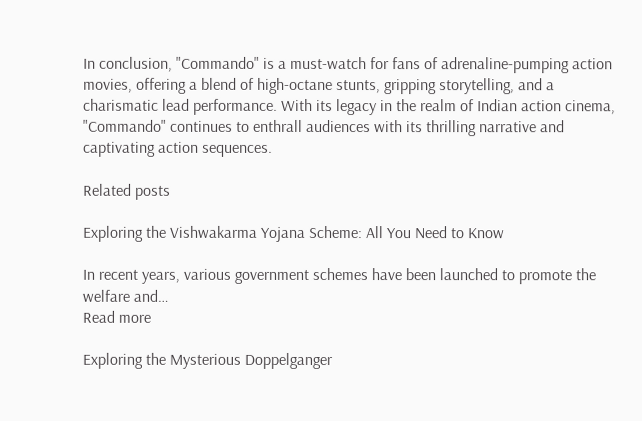In conclusion, "Commando" is a must-watch for fans of adrenaline-pumping action movies, offering a blend of high-octane stunts, gripping storytelling, and a charismatic lead performance. With its legacy in the realm of Indian action cinema, "Commando" continues to enthrall audiences with its thrilling narrative and captivating action sequences.

Related posts

Exploring the Vishwakarma Yojana Scheme: All You Need to Know

In recent years, various government schemes have been launched to promote the welfare and…
Read more

Exploring the Mysterious Doppelganger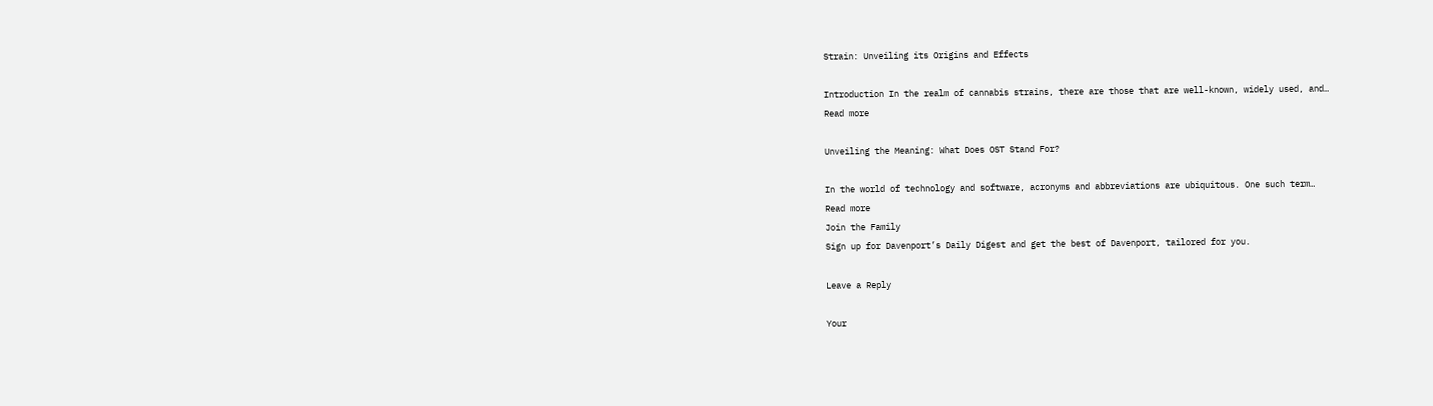Strain: Unveiling its Origins and Effects

Introduction In the realm of cannabis strains, there are those that are well-known, widely used, and…
Read more

Unveiling the Meaning: What Does OST Stand For?

In the world of technology and software, acronyms and abbreviations are ubiquitous. One such term…
Read more
Join the Family
Sign up for Davenport’s Daily Digest and get the best of Davenport, tailored for you.

Leave a Reply

Your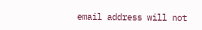email address will not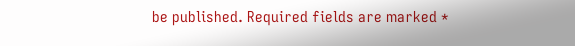be published. Required fields are marked *